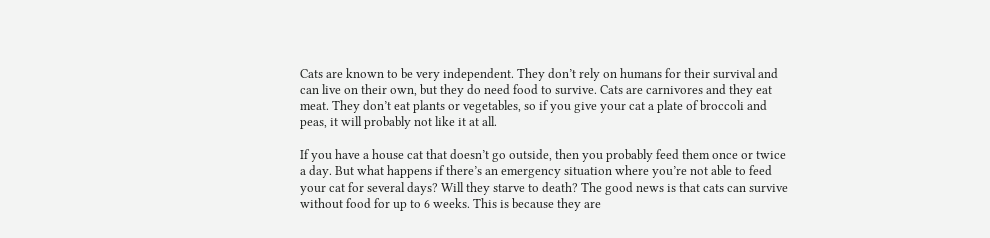Cats are known to be very independent. They don’t rely on humans for their survival and can live on their own, but they do need food to survive. Cats are carnivores and they eat meat. They don’t eat plants or vegetables, so if you give your cat a plate of broccoli and peas, it will probably not like it at all.

If you have a house cat that doesn’t go outside, then you probably feed them once or twice a day. But what happens if there’s an emergency situation where you’re not able to feed your cat for several days? Will they starve to death? The good news is that cats can survive without food for up to 6 weeks. This is because they are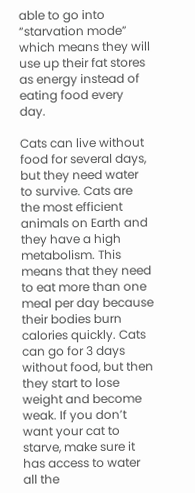able to go into “starvation mode” which means they will use up their fat stores as energy instead of eating food every day.

Cats can live without food for several days, but they need water to survive. Cats are the most efficient animals on Earth and they have a high metabolism. This means that they need to eat more than one meal per day because their bodies burn calories quickly. Cats can go for 3 days without food, but then they start to lose weight and become weak. If you don’t want your cat to starve, make sure it has access to water all the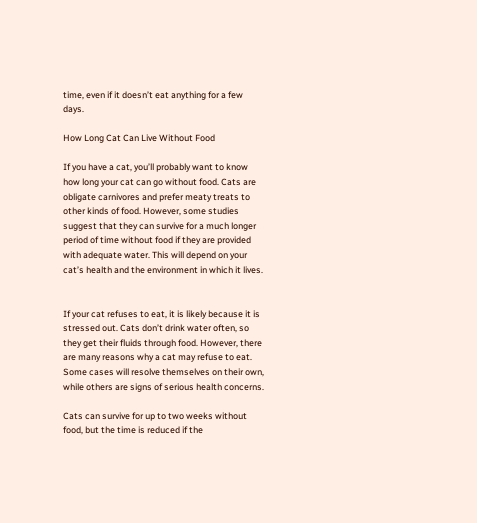time, even if it doesn’t eat anything for a few days.

How Long Cat Can Live Without Food

If you have a cat, you’ll probably want to know how long your cat can go without food. Cats are obligate carnivores and prefer meaty treats to other kinds of food. However, some studies suggest that they can survive for a much longer period of time without food if they are provided with adequate water. This will depend on your cat’s health and the environment in which it lives.


If your cat refuses to eat, it is likely because it is stressed out. Cats don’t drink water often, so they get their fluids through food. However, there are many reasons why a cat may refuse to eat. Some cases will resolve themselves on their own, while others are signs of serious health concerns.

Cats can survive for up to two weeks without food, but the time is reduced if the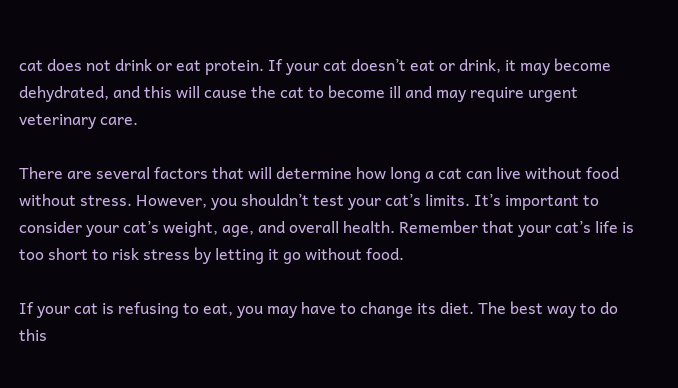cat does not drink or eat protein. If your cat doesn’t eat or drink, it may become dehydrated, and this will cause the cat to become ill and may require urgent veterinary care.

There are several factors that will determine how long a cat can live without food without stress. However, you shouldn’t test your cat’s limits. It’s important to consider your cat’s weight, age, and overall health. Remember that your cat’s life is too short to risk stress by letting it go without food.

If your cat is refusing to eat, you may have to change its diet. The best way to do this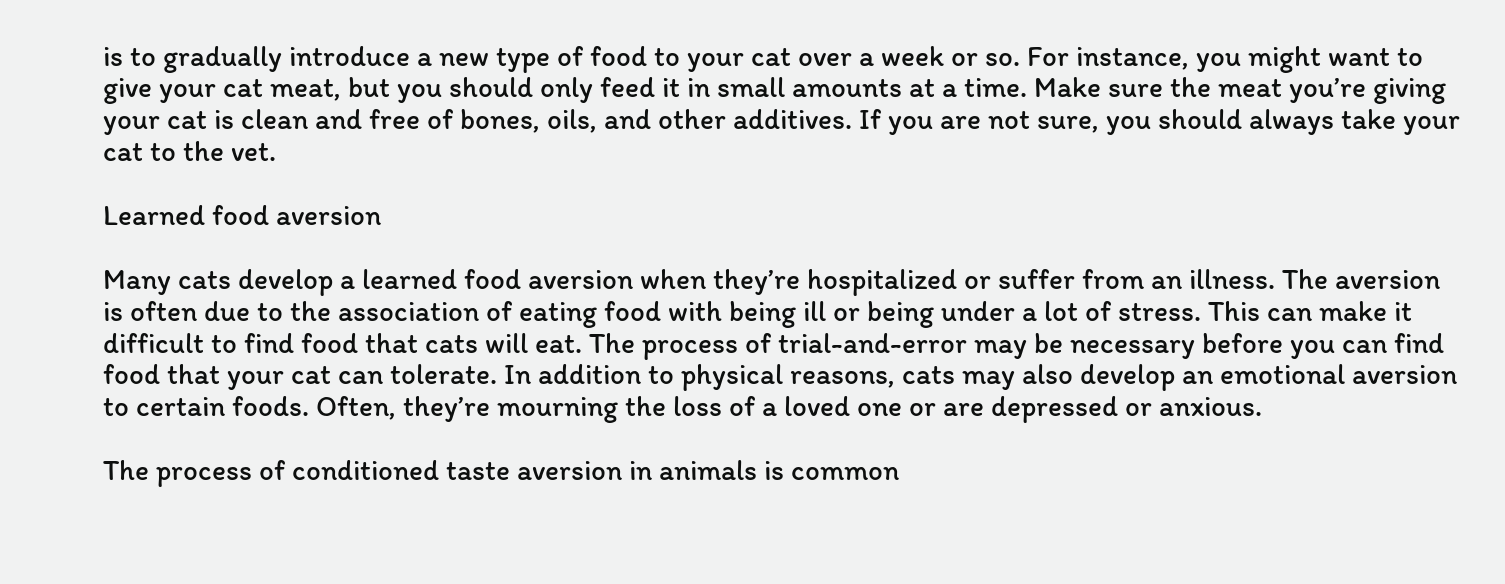is to gradually introduce a new type of food to your cat over a week or so. For instance, you might want to give your cat meat, but you should only feed it in small amounts at a time. Make sure the meat you’re giving your cat is clean and free of bones, oils, and other additives. If you are not sure, you should always take your cat to the vet.

Learned food aversion

Many cats develop a learned food aversion when they’re hospitalized or suffer from an illness. The aversion is often due to the association of eating food with being ill or being under a lot of stress. This can make it difficult to find food that cats will eat. The process of trial-and-error may be necessary before you can find food that your cat can tolerate. In addition to physical reasons, cats may also develop an emotional aversion to certain foods. Often, they’re mourning the loss of a loved one or are depressed or anxious.

The process of conditioned taste aversion in animals is common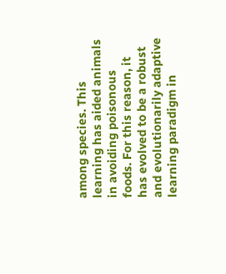among species. This learning has aided animals in avoiding poisonous foods. For this reason, it has evolved to be a robust and evolutionarily adaptive learning paradigm in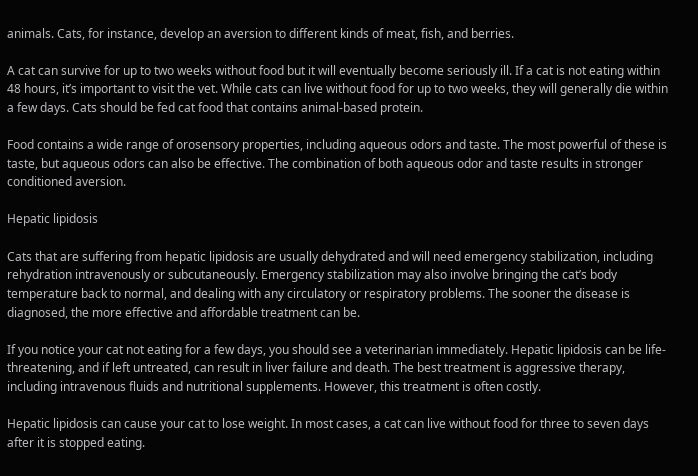animals. Cats, for instance, develop an aversion to different kinds of meat, fish, and berries.

A cat can survive for up to two weeks without food but it will eventually become seriously ill. If a cat is not eating within 48 hours, it’s important to visit the vet. While cats can live without food for up to two weeks, they will generally die within a few days. Cats should be fed cat food that contains animal-based protein.

Food contains a wide range of orosensory properties, including aqueous odors and taste. The most powerful of these is taste, but aqueous odors can also be effective. The combination of both aqueous odor and taste results in stronger conditioned aversion.

Hepatic lipidosis

Cats that are suffering from hepatic lipidosis are usually dehydrated and will need emergency stabilization, including rehydration intravenously or subcutaneously. Emergency stabilization may also involve bringing the cat’s body temperature back to normal, and dealing with any circulatory or respiratory problems. The sooner the disease is diagnosed, the more effective and affordable treatment can be.

If you notice your cat not eating for a few days, you should see a veterinarian immediately. Hepatic lipidosis can be life-threatening, and if left untreated, can result in liver failure and death. The best treatment is aggressive therapy, including intravenous fluids and nutritional supplements. However, this treatment is often costly.

Hepatic lipidosis can cause your cat to lose weight. In most cases, a cat can live without food for three to seven days after it is stopped eating.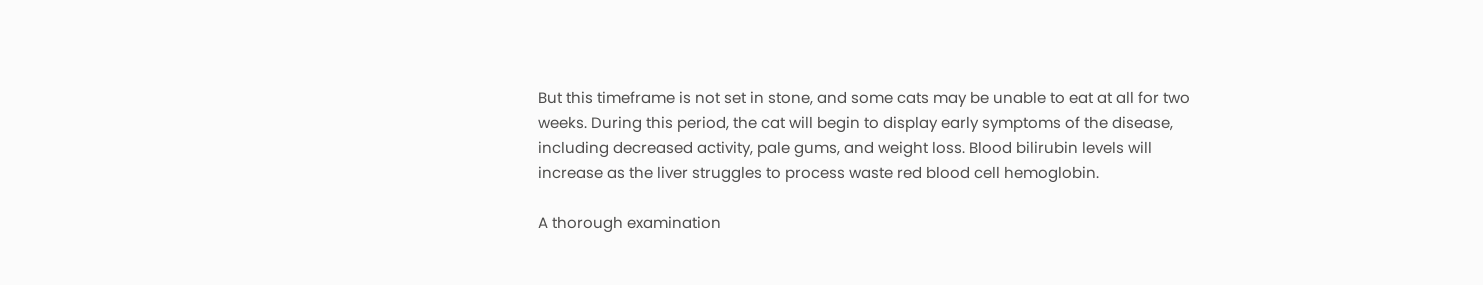But this timeframe is not set in stone, and some cats may be unable to eat at all for two weeks. During this period, the cat will begin to display early symptoms of the disease, including decreased activity, pale gums, and weight loss. Blood bilirubin levels will increase as the liver struggles to process waste red blood cell hemoglobin.

A thorough examination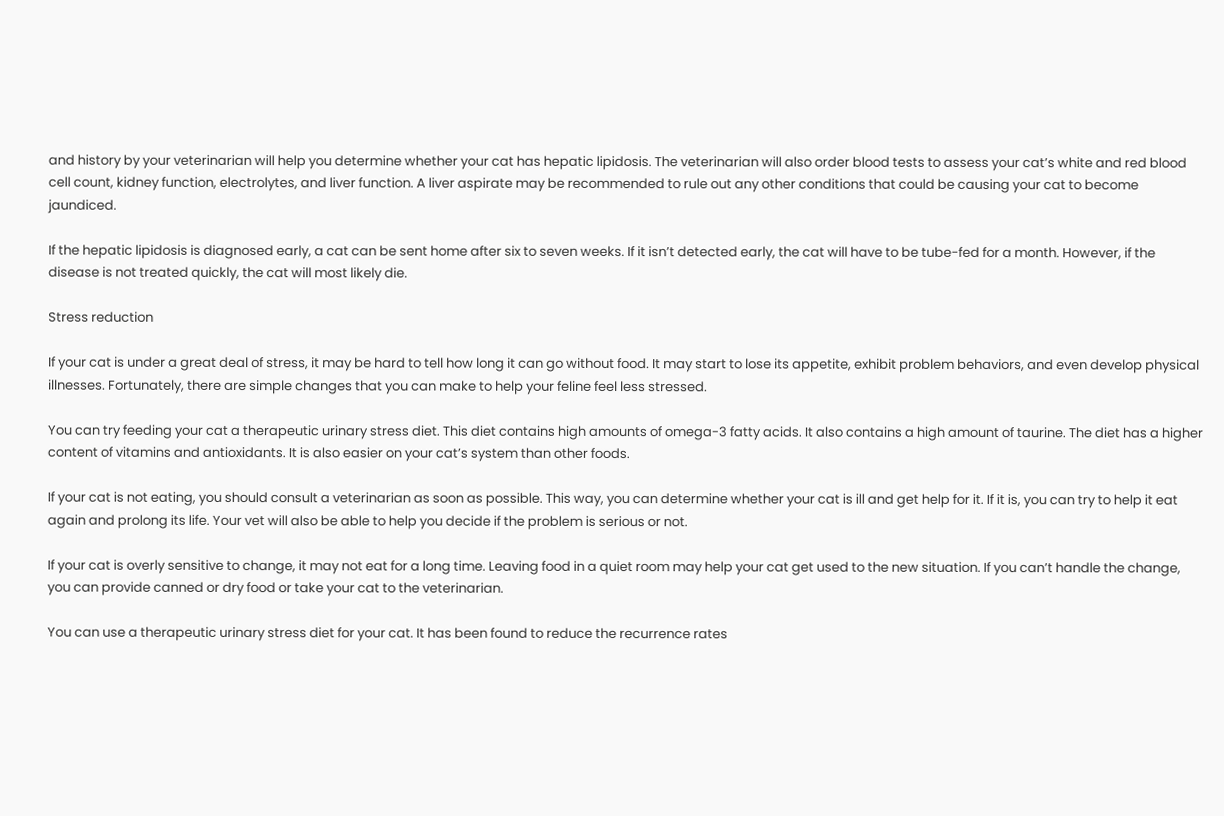and history by your veterinarian will help you determine whether your cat has hepatic lipidosis. The veterinarian will also order blood tests to assess your cat’s white and red blood cell count, kidney function, electrolytes, and liver function. A liver aspirate may be recommended to rule out any other conditions that could be causing your cat to become jaundiced.

If the hepatic lipidosis is diagnosed early, a cat can be sent home after six to seven weeks. If it isn’t detected early, the cat will have to be tube-fed for a month. However, if the disease is not treated quickly, the cat will most likely die.

Stress reduction

If your cat is under a great deal of stress, it may be hard to tell how long it can go without food. It may start to lose its appetite, exhibit problem behaviors, and even develop physical illnesses. Fortunately, there are simple changes that you can make to help your feline feel less stressed.

You can try feeding your cat a therapeutic urinary stress diet. This diet contains high amounts of omega-3 fatty acids. It also contains a high amount of taurine. The diet has a higher content of vitamins and antioxidants. It is also easier on your cat’s system than other foods.

If your cat is not eating, you should consult a veterinarian as soon as possible. This way, you can determine whether your cat is ill and get help for it. If it is, you can try to help it eat again and prolong its life. Your vet will also be able to help you decide if the problem is serious or not.

If your cat is overly sensitive to change, it may not eat for a long time. Leaving food in a quiet room may help your cat get used to the new situation. If you can’t handle the change, you can provide canned or dry food or take your cat to the veterinarian.

You can use a therapeutic urinary stress diet for your cat. It has been found to reduce the recurrence rates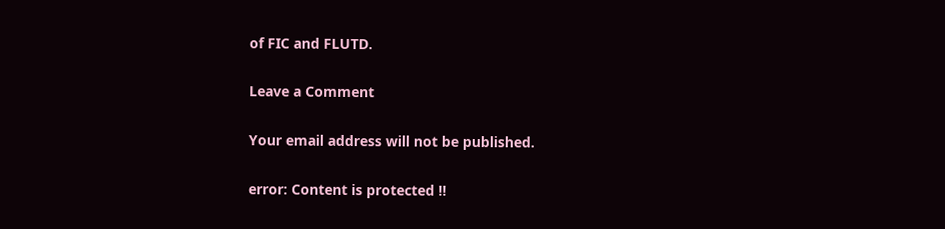of FIC and FLUTD.

Leave a Comment

Your email address will not be published.

error: Content is protected !!